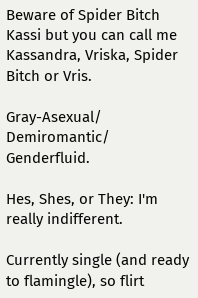Beware of Spider Bitch
Kassi but you can call me Kassandra, Vriska, Spider Bitch or Vris.

Gray-Asexual/ Demiromantic/ Genderfluid.

Hes, Shes, or They: I'm really indifferent.

Currently single (and ready to flamingle), so flirt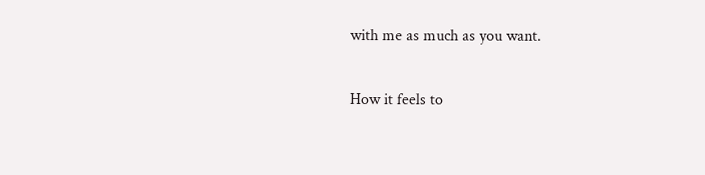with me as much as you want.

How it feels to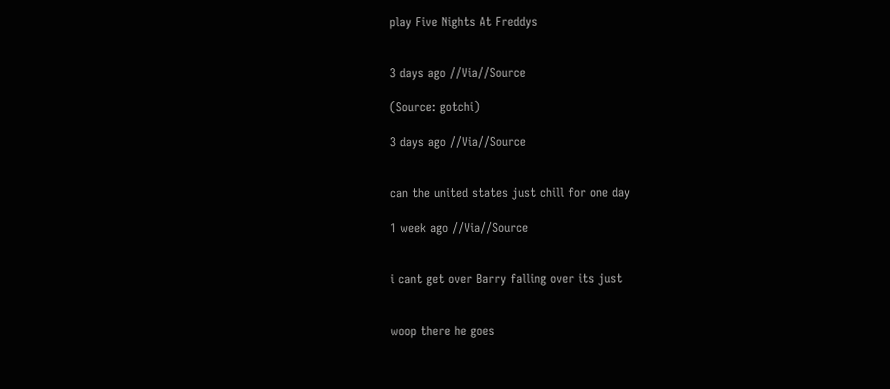play Five Nights At Freddys


3 days ago //Via//Source

(Source: gotchi)

3 days ago //Via//Source


can the united states just chill for one day

1 week ago //Via//Source


i cant get over Barry falling over its just


woop there he goes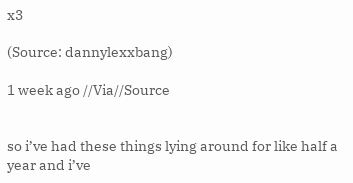x3

(Source: dannylexxbang)

1 week ago //Via//Source


so i’ve had these things lying around for like half a year and i’ve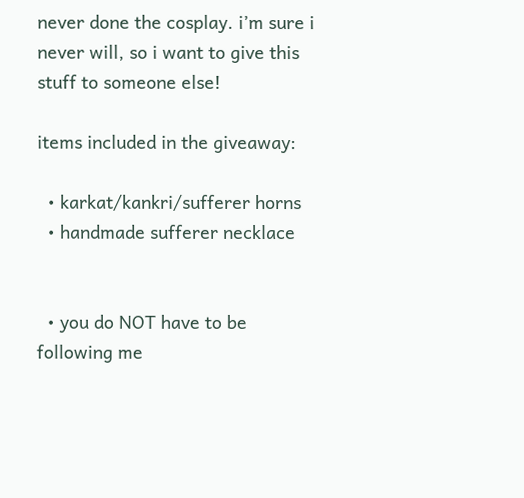never done the cosplay. i’m sure i never will, so i want to give this stuff to someone else!

items included in the giveaway:

  • karkat/kankri/sufferer horns
  • handmade sufferer necklace


  • you do NOT have to be following me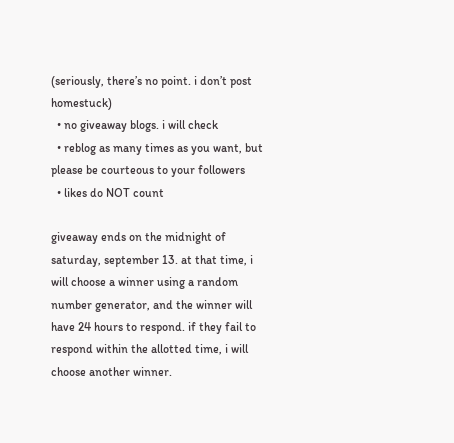(seriously, there’s no point. i don’t post homestuck)
  • no giveaway blogs. i will check
  • reblog as many times as you want, but please be courteous to your followers
  • likes do NOT count

giveaway ends on the midnight of saturday, september 13. at that time, i will choose a winner using a random number generator, and the winner will have 24 hours to respond. if they fail to respond within the allotted time, i will choose another winner.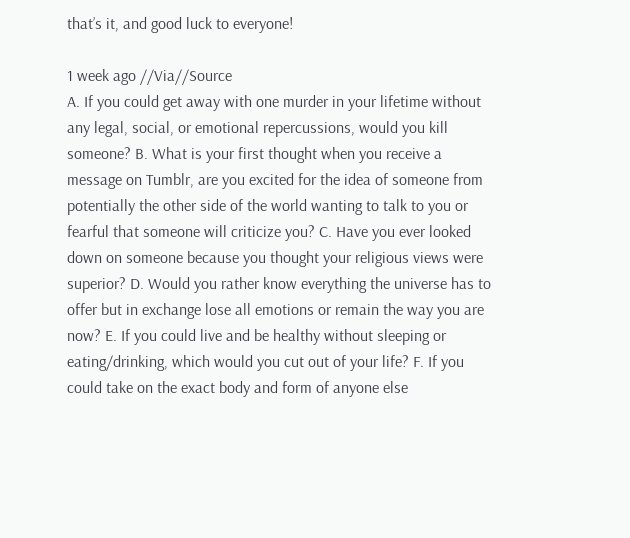that’s it, and good luck to everyone!

1 week ago //Via//Source
A. If you could get away with one murder in your lifetime without any legal, social, or emotional repercussions, would you kill someone? B. What is your first thought when you receive a message on Tumblr, are you excited for the idea of someone from potentially the other side of the world wanting to talk to you or fearful that someone will criticize you? C. Have you ever looked down on someone because you thought your religious views were superior? D. Would you rather know everything the universe has to offer but in exchange lose all emotions or remain the way you are now? E. If you could live and be healthy without sleeping or eating/drinking, which would you cut out of your life? F. If you could take on the exact body and form of anyone else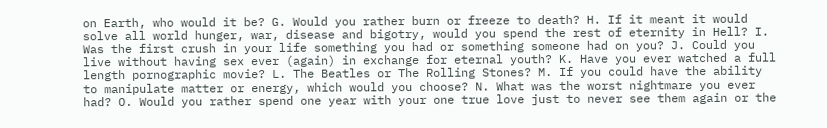on Earth, who would it be? G. Would you rather burn or freeze to death? H. If it meant it would solve all world hunger, war, disease and bigotry, would you spend the rest of eternity in Hell? I. Was the first crush in your life something you had or something someone had on you? J. Could you live without having sex ever (again) in exchange for eternal youth? K. Have you ever watched a full length pornographic movie? L. The Beatles or The Rolling Stones? M. If you could have the ability to manipulate matter or energy, which would you choose? N. What was the worst nightmare you ever had? O. Would you rather spend one year with your one true love just to never see them again or the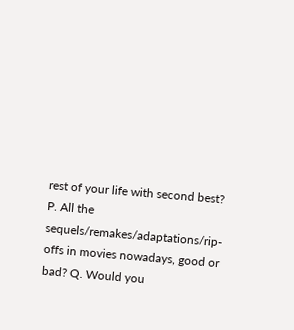rest of your life with second best? P. All the sequels/remakes/adaptations/rip-offs in movies nowadays, good or bad? Q. Would you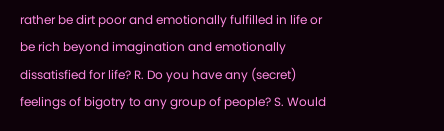rather be dirt poor and emotionally fulfilled in life or be rich beyond imagination and emotionally dissatisfied for life? R. Do you have any (secret) feelings of bigotry to any group of people? S. Would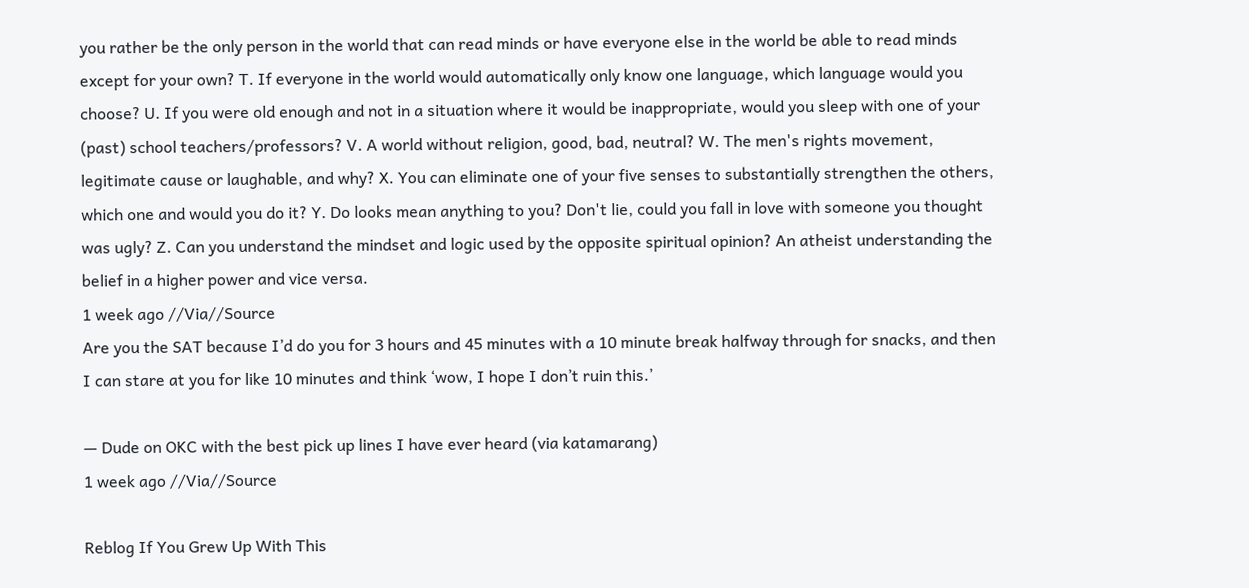you rather be the only person in the world that can read minds or have everyone else in the world be able to read minds except for your own? T. If everyone in the world would automatically only know one language, which language would you choose? U. If you were old enough and not in a situation where it would be inappropriate, would you sleep with one of your (past) school teachers/professors? V. A world without religion, good, bad, neutral? W. The men's rights movement, legitimate cause or laughable, and why? X. You can eliminate one of your five senses to substantially strengthen the others, which one and would you do it? Y. Do looks mean anything to you? Don't lie, could you fall in love with someone you thought was ugly? Z. Can you understand the mindset and logic used by the opposite spiritual opinion? An atheist understanding the belief in a higher power and vice versa.
1 week ago //Via//Source
Are you the SAT because I’d do you for 3 hours and 45 minutes with a 10 minute break halfway through for snacks, and then I can stare at you for like 10 minutes and think ‘wow, I hope I don’t ruin this.’

— Dude on OKC with the best pick up lines I have ever heard (via katamarang)
1 week ago //Via//Source

Reblog If You Grew Up With This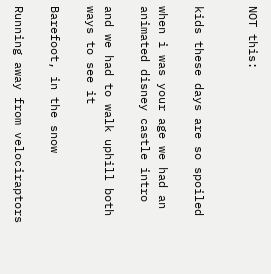NOT this:


kids these days are so spoiled

when i was your age we had an animated disney castle intro

and we had to walk uphill both ways to see it

Barefoot, in the snow

Running away from velociraptors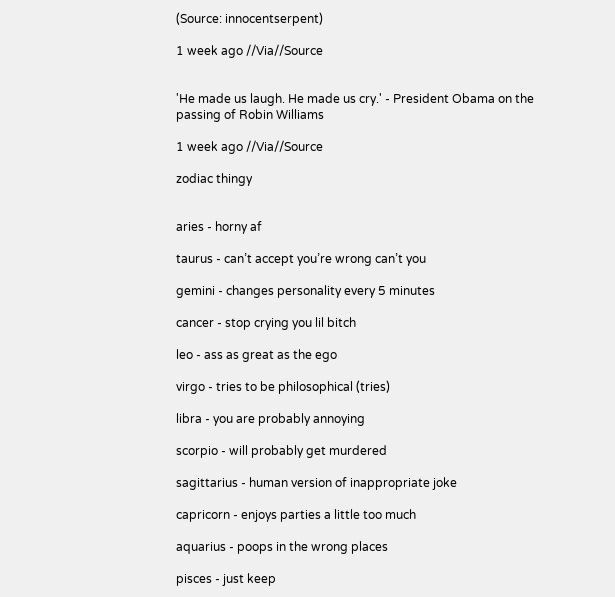(Source: innocentserpent)

1 week ago //Via//Source


'He made us laugh. He made us cry.' - President Obama on the passing of Robin Williams

1 week ago //Via//Source

zodiac thingy


aries - horny af

taurus - can’t accept you’re wrong can’t you

gemini - changes personality every 5 minutes

cancer - stop crying you lil bitch

leo - ass as great as the ego

virgo - tries to be philosophical (tries)

libra - you are probably annoying

scorpio - will probably get murdered

sagittarius - human version of inappropriate joke

capricorn - enjoys parties a little too much

aquarius - poops in the wrong places

pisces - just keep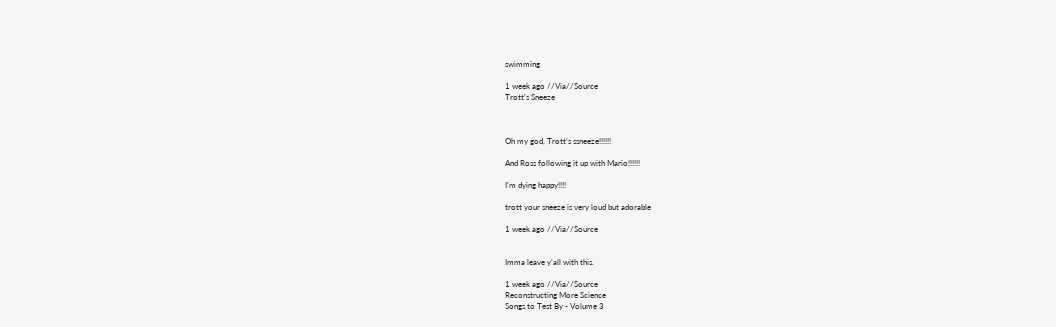swimming

1 week ago //Via//Source
Trott's Sneeze



Oh my god, Trott’s ssneeze!!!!!!

And Ross following it up with Mario!!!!!!

I’m dying happy!!!!

trott your sneeze is very loud but adorable

1 week ago //Via//Source


Imma leave y’all with this.

1 week ago //Via//Source
Reconstructing More Science
Songs to Test By - Volume 3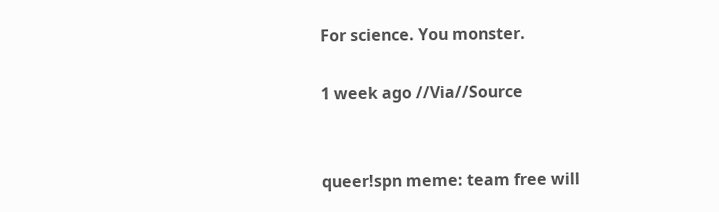For science. You monster.

1 week ago //Via//Source


queer!spn meme: team free will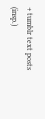+ tumblr text posts (insp.)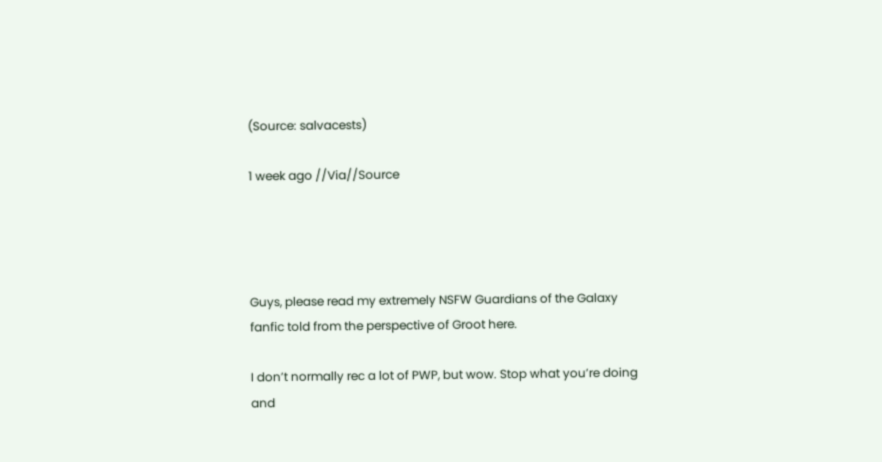(Source: salvacests)

1 week ago //Via//Source




Guys, please read my extremely NSFW Guardians of the Galaxy fanfic told from the perspective of Groot here.

I don’t normally rec a lot of PWP, but wow. Stop what you’re doing and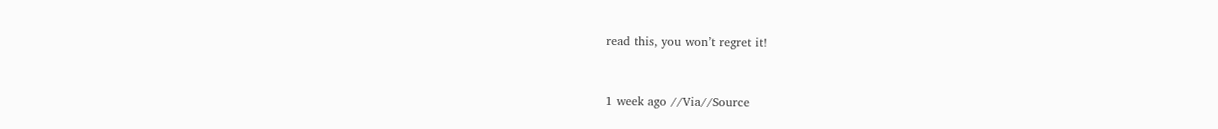read this, you won’t regret it!


1 week ago //Via//Source